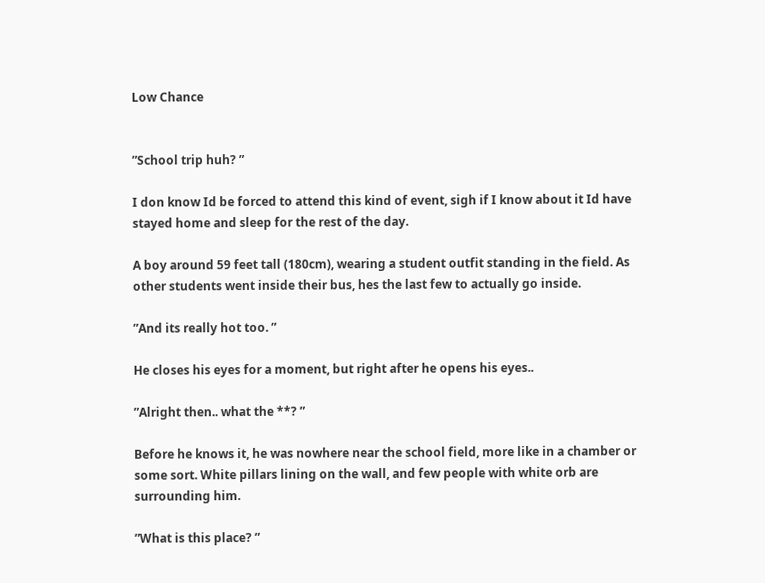Low Chance


”School trip huh? ”

I don know Id be forced to attend this kind of event, sigh if I know about it Id have stayed home and sleep for the rest of the day.

A boy around 59 feet tall (180cm), wearing a student outfit standing in the field. As other students went inside their bus, hes the last few to actually go inside.

”And its really hot too. ”

He closes his eyes for a moment, but right after he opens his eyes..

”Alright then.. what the **? ”

Before he knows it, he was nowhere near the school field, more like in a chamber or some sort. White pillars lining on the wall, and few people with white orb are surrounding him.

”What is this place? ”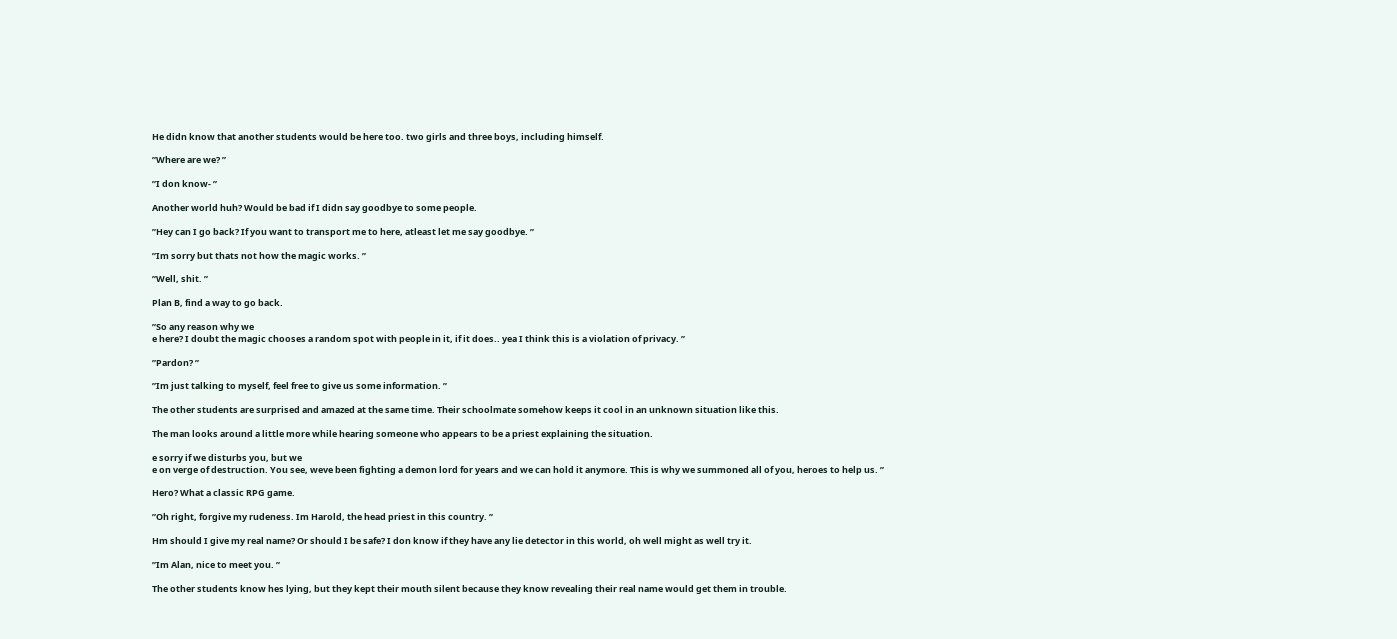He didn know that another students would be here too. two girls and three boys, including himself.

”Where are we? ”

”I don know- ”

Another world huh? Would be bad if I didn say goodbye to some people.

”Hey can I go back? If you want to transport me to here, atleast let me say goodbye. ”

”Im sorry but thats not how the magic works. ”

”Well, shit. ”

Plan B, find a way to go back.

”So any reason why we
e here? I doubt the magic chooses a random spot with people in it, if it does.. yea I think this is a violation of privacy. ”

”Pardon? ”

”Im just talking to myself, feel free to give us some information. ”

The other students are surprised and amazed at the same time. Their schoolmate somehow keeps it cool in an unknown situation like this.

The man looks around a little more while hearing someone who appears to be a priest explaining the situation.

e sorry if we disturbs you, but we
e on verge of destruction. You see, weve been fighting a demon lord for years and we can hold it anymore. This is why we summoned all of you, heroes to help us. ”

Hero? What a classic RPG game.

”Oh right, forgive my rudeness. Im Harold, the head priest in this country. ”

Hm should I give my real name? Or should I be safe? I don know if they have any lie detector in this world, oh well might as well try it.

”Im Alan, nice to meet you. ”

The other students know hes lying, but they kept their mouth silent because they know revealing their real name would get them in trouble.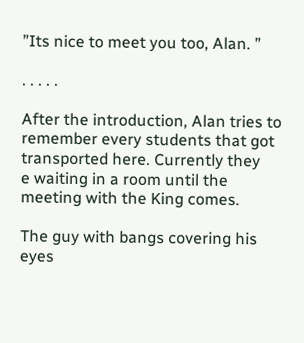”Its nice to meet you too, Alan. ”

. . . . .

After the introduction, Alan tries to remember every students that got transported here. Currently they
e waiting in a room until the meeting with the King comes.

The guy with bangs covering his eyes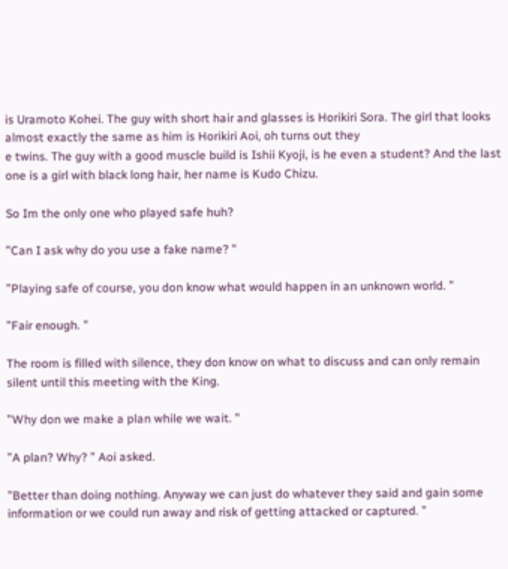is Uramoto Kohei. The guy with short hair and glasses is Horikiri Sora. The girl that looks almost exactly the same as him is Horikiri Aoi, oh turns out they
e twins. The guy with a good muscle build is Ishii Kyoji, is he even a student? And the last one is a girl with black long hair, her name is Kudo Chizu.

So Im the only one who played safe huh?

”Can I ask why do you use a fake name? ”

”Playing safe of course, you don know what would happen in an unknown world. ”

”Fair enough. ”

The room is filled with silence, they don know on what to discuss and can only remain silent until this meeting with the King.

”Why don we make a plan while we wait. ”

”A plan? Why? ” Aoi asked.

”Better than doing nothing. Anyway we can just do whatever they said and gain some information or we could run away and risk of getting attacked or captured. ”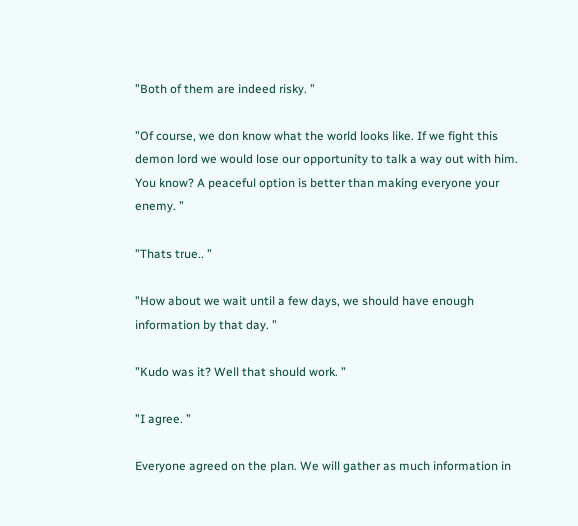”Both of them are indeed risky. ”

”Of course, we don know what the world looks like. If we fight this demon lord we would lose our opportunity to talk a way out with him. You know? A peaceful option is better than making everyone your enemy. ”

”Thats true.. ”

”How about we wait until a few days, we should have enough information by that day. ”

”Kudo was it? Well that should work. ”

”I agree. ”

Everyone agreed on the plan. We will gather as much information in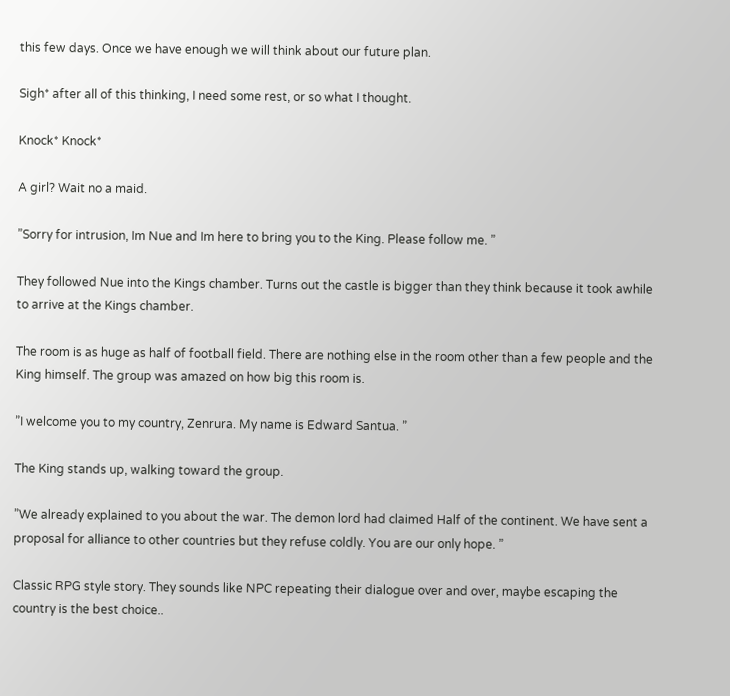this few days. Once we have enough we will think about our future plan.

Sigh* after all of this thinking, I need some rest, or so what I thought.

Knock* Knock*

A girl? Wait no a maid.

”Sorry for intrusion, Im Nue and Im here to bring you to the King. Please follow me. ”

They followed Nue into the Kings chamber. Turns out the castle is bigger than they think because it took awhile to arrive at the Kings chamber.

The room is as huge as half of football field. There are nothing else in the room other than a few people and the King himself. The group was amazed on how big this room is.

”I welcome you to my country, Zenrura. My name is Edward Santua. ”

The King stands up, walking toward the group.

”We already explained to you about the war. The demon lord had claimed Half of the continent. We have sent a proposal for alliance to other countries but they refuse coldly. You are our only hope. ”

Classic RPG style story. They sounds like NPC repeating their dialogue over and over, maybe escaping the country is the best choice..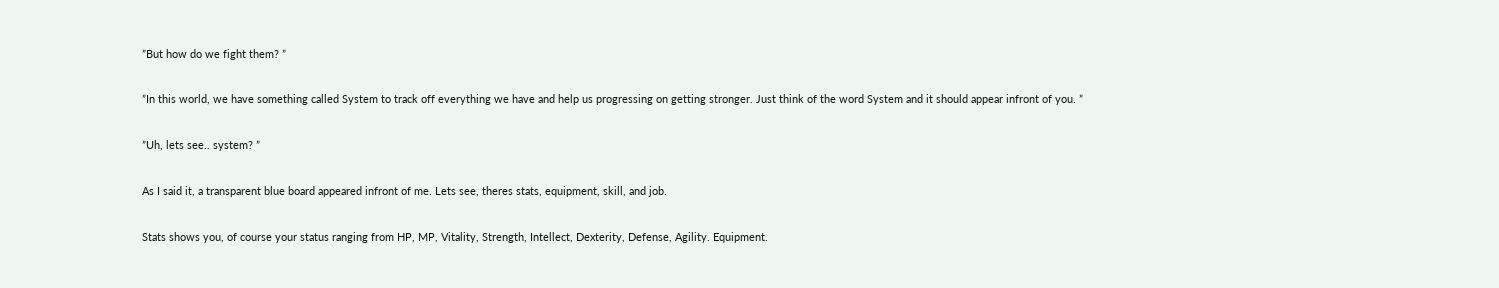”But how do we fight them? ”

”In this world, we have something called System to track off everything we have and help us progressing on getting stronger. Just think of the word System and it should appear infront of you. ”

”Uh, lets see.. system? ”

As I said it, a transparent blue board appeared infront of me. Lets see, theres stats, equipment, skill, and job.

Stats shows you, of course your status ranging from HP, MP, Vitality, Strength, Intellect, Dexterity, Defense, Agility. Equipment.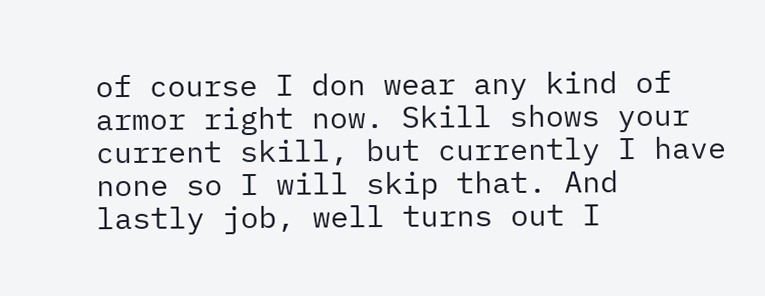of course I don wear any kind of armor right now. Skill shows your current skill, but currently I have none so I will skip that. And lastly job, well turns out I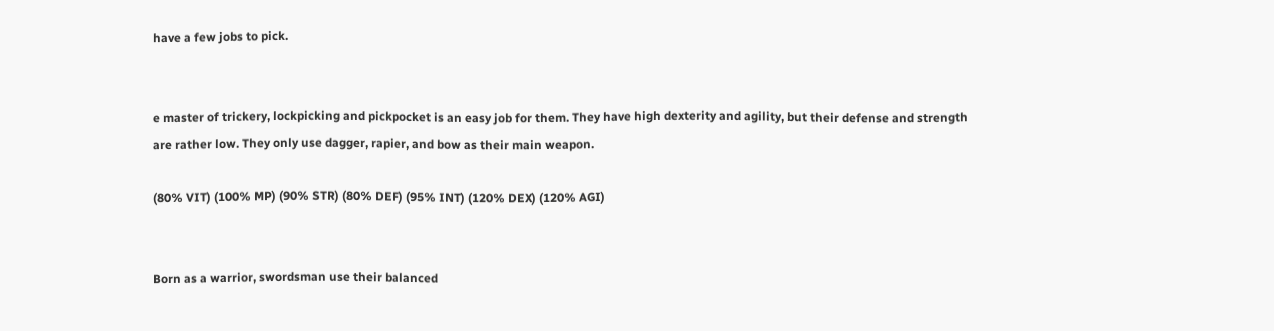have a few jobs to pick.


e master of trickery, lockpicking and pickpocket is an easy job for them. They have high dexterity and agility, but their defense and strength are rather low. They only use dagger, rapier, and bow as their main weapon.

(80% VIT) (100% MP) (90% STR) (80% DEF) (95% INT) (120% DEX) (120% AGI)


Born as a warrior, swordsman use their balanced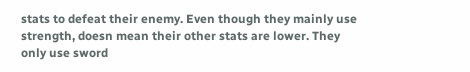stats to defeat their enemy. Even though they mainly use strength, doesn mean their other stats are lower. They only use sword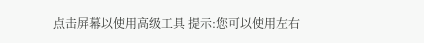点击屏幕以使用高级工具 提示:您可以使用左右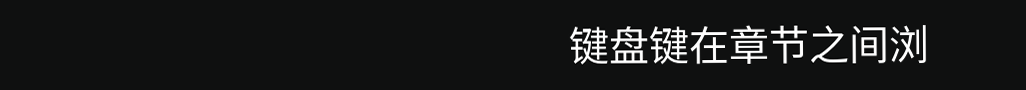键盘键在章节之间浏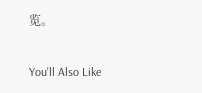览。

You'll Also Like